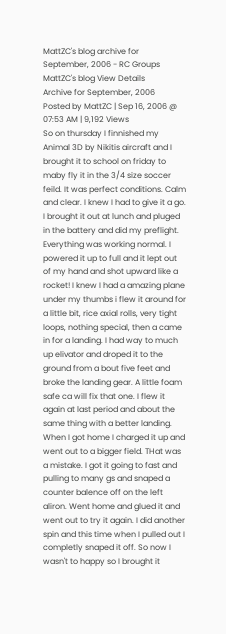MattZC's blog archive for September, 2006 - RC Groups
MattZC's blog View Details
Archive for September, 2006
Posted by MattZC | Sep 16, 2006 @ 07:53 AM | 9,192 Views
So on thursday I finnished my Animal 3D by Nikitis aircraft and I brought it to school on friday to maby fly it in the 3/4 size soccer feild. It was perfect conditions. Calm and clear. I knew I had to give it a go. I brought it out at lunch and pluged in the battery and did my preflight. Everything was working normal. I powered it up to full and it lept out of my hand and shot upward like a rocket! I knew I had a amazing plane under my thumbs i flew it around for a little bit, rice axial rolls, very tight loops, nothing special, then a came in for a landing. I had way to much up elivator and droped it to the ground from a bout five feet and broke the landing gear. A little foam safe ca will fix that one. I flew it again at last period and about the same thing with a better landing. When I got home I charged it up and went out to a bigger field. THat was a mistake. I got it going to fast and pulling to many gs and snaped a counter balence off on the left aliron. Went home and glued it and went out to try it again. I did another spin and this time when I pulled out I completly snaped it off. So now I wasn't to happy so I brought it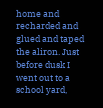home and recharded and glued and taped the aliron. Just before dusk I went out to a school yard,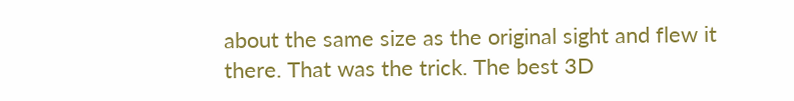about the same size as the original sight and flew it there. That was the trick. The best 3D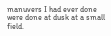manuvers I had ever done were done at dusk at a small field.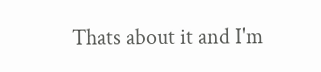Thats about it and I'm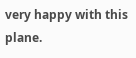very happy with this plane.